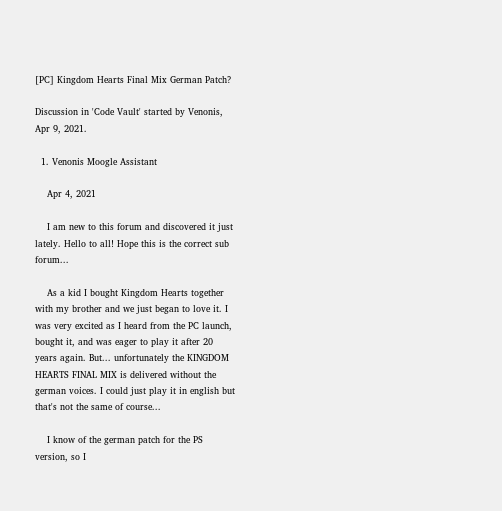[PC] Kingdom Hearts Final Mix German Patch?

Discussion in 'Code Vault' started by Venonis, Apr 9, 2021.

  1. Venonis Moogle Assistant

    Apr 4, 2021

    I am new to this forum and discovered it just lately. Hello to all! Hope this is the correct sub forum...

    As a kid I bought Kingdom Hearts together with my brother and we just began to love it. I was very excited as I heard from the PC launch, bought it, and was eager to play it after 20 years again. But... unfortunately the KINGDOM HEARTS FINAL MIX is delivered without the german voices. I could just play it in english but that's not the same of course...

    I know of the german patch for the PS version, so I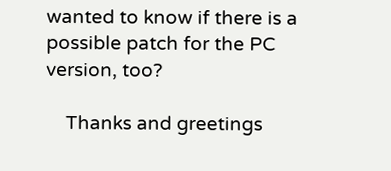wanted to know if there is a possible patch for the PC version, too?

    Thanks and greetings